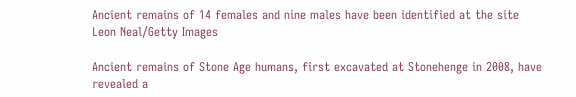Ancient remains of 14 females and nine males have been identified at the site Leon Neal/Getty Images

Ancient remains of Stone Age humans, first excavated at Stonehenge in 2008, have revealed a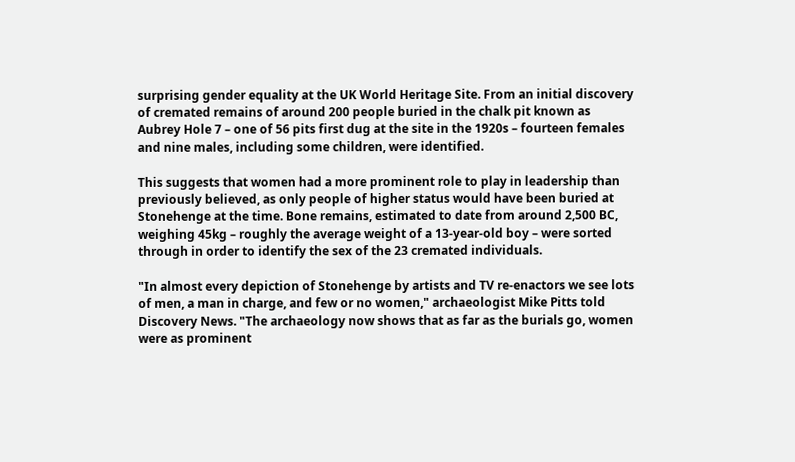surprising gender equality at the UK World Heritage Site. From an initial discovery of cremated remains of around 200 people buried in the chalk pit known as Aubrey Hole 7 – one of 56 pits first dug at the site in the 1920s – fourteen females and nine males, including some children, were identified.

This suggests that women had a more prominent role to play in leadership than previously believed, as only people of higher status would have been buried at Stonehenge at the time. Bone remains, estimated to date from around 2,500 BC, weighing 45kg – roughly the average weight of a 13-year-old boy – were sorted through in order to identify the sex of the 23 cremated individuals.

"In almost every depiction of Stonehenge by artists and TV re-enactors we see lots of men, a man in charge, and few or no women," archaeologist Mike Pitts told Discovery News. "The archaeology now shows that as far as the burials go, women were as prominent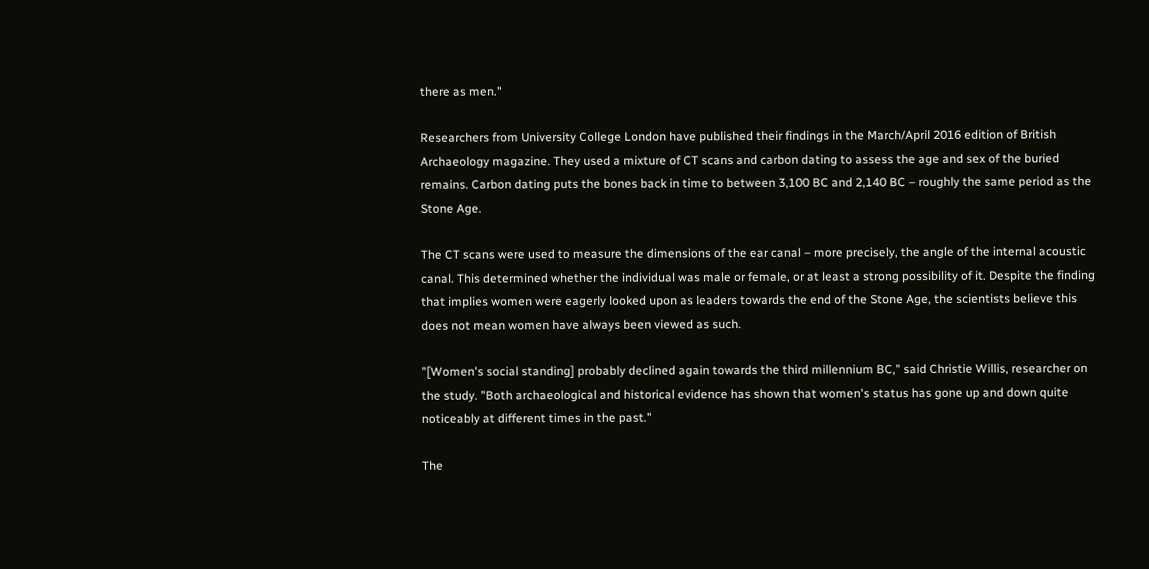there as men."

Researchers from University College London have published their findings in the March/April 2016 edition of British Archaeology magazine. They used a mixture of CT scans and carbon dating to assess the age and sex of the buried remains. Carbon dating puts the bones back in time to between 3,100 BC and 2,140 BC – roughly the same period as the Stone Age.

The CT scans were used to measure the dimensions of the ear canal – more precisely, the angle of the internal acoustic canal. This determined whether the individual was male or female, or at least a strong possibility of it. Despite the finding that implies women were eagerly looked upon as leaders towards the end of the Stone Age, the scientists believe this does not mean women have always been viewed as such.

"[Women's social standing] probably declined again towards the third millennium BC," said Christie Willis, researcher on the study. "Both archaeological and historical evidence has shown that women's status has gone up and down quite noticeably at different times in the past."

The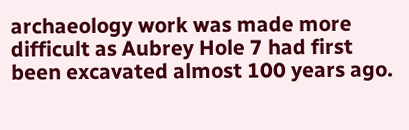archaeology work was made more difficult as Aubrey Hole 7 had first been excavated almost 100 years ago.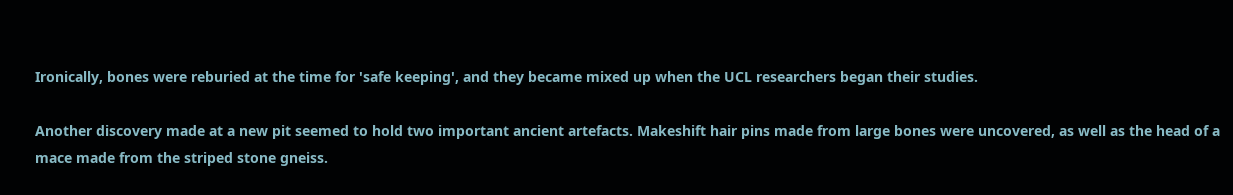Ironically, bones were reburied at the time for 'safe keeping', and they became mixed up when the UCL researchers began their studies.

Another discovery made at a new pit seemed to hold two important ancient artefacts. Makeshift hair pins made from large bones were uncovered, as well as the head of a mace made from the striped stone gneiss.